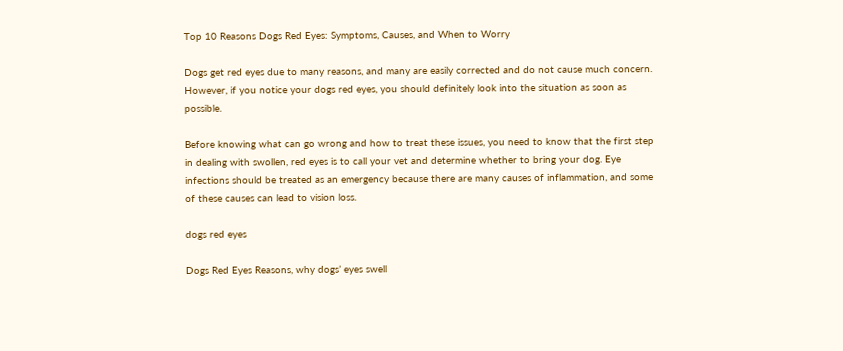Top 10 Reasons Dogs Red Eyes: Symptoms, Causes, and When to Worry

Dogs get red eyes due to many reasons, and many are easily corrected and do not cause much concern. However, if you notice your dogs red eyes, you should definitely look into the situation as soon as possible.

Before knowing what can go wrong and how to treat these issues, you need to know that the first step in dealing with swollen, red eyes is to call your vet and determine whether to bring your dog. Eye infections should be treated as an emergency because there are many causes of inflammation, and some of these causes can lead to vision loss.

dogs red eyes

Dogs Red Eyes Reasons, why dogs’ eyes swell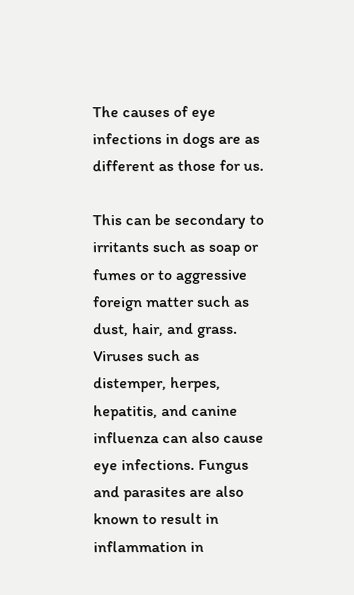The causes of eye infections in dogs are as different as those for us.

This can be secondary to irritants such as soap or fumes or to aggressive foreign matter such as dust, hair, and grass. Viruses such as distemper, herpes, hepatitis, and canine influenza can also cause eye infections. Fungus and parasites are also known to result in inflammation in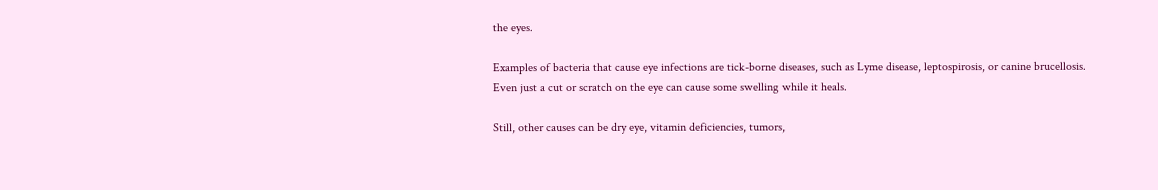the eyes.

Examples of bacteria that cause eye infections are tick-borne diseases, such as Lyme disease, leptospirosis, or canine brucellosis. Even just a cut or scratch on the eye can cause some swelling while it heals.

Still, other causes can be dry eye, vitamin deficiencies, tumors,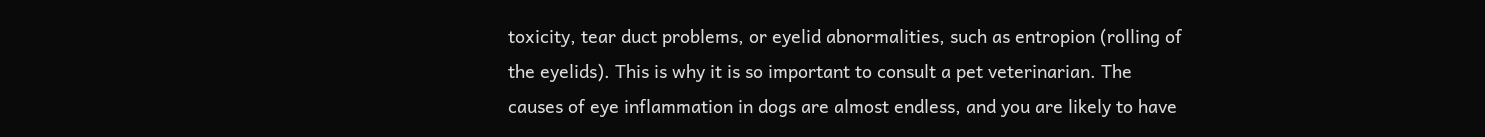toxicity, tear duct problems, or eyelid abnormalities, such as entropion (rolling of the eyelids). This is why it is so important to consult a pet veterinarian. The causes of eye inflammation in dogs are almost endless, and you are likely to have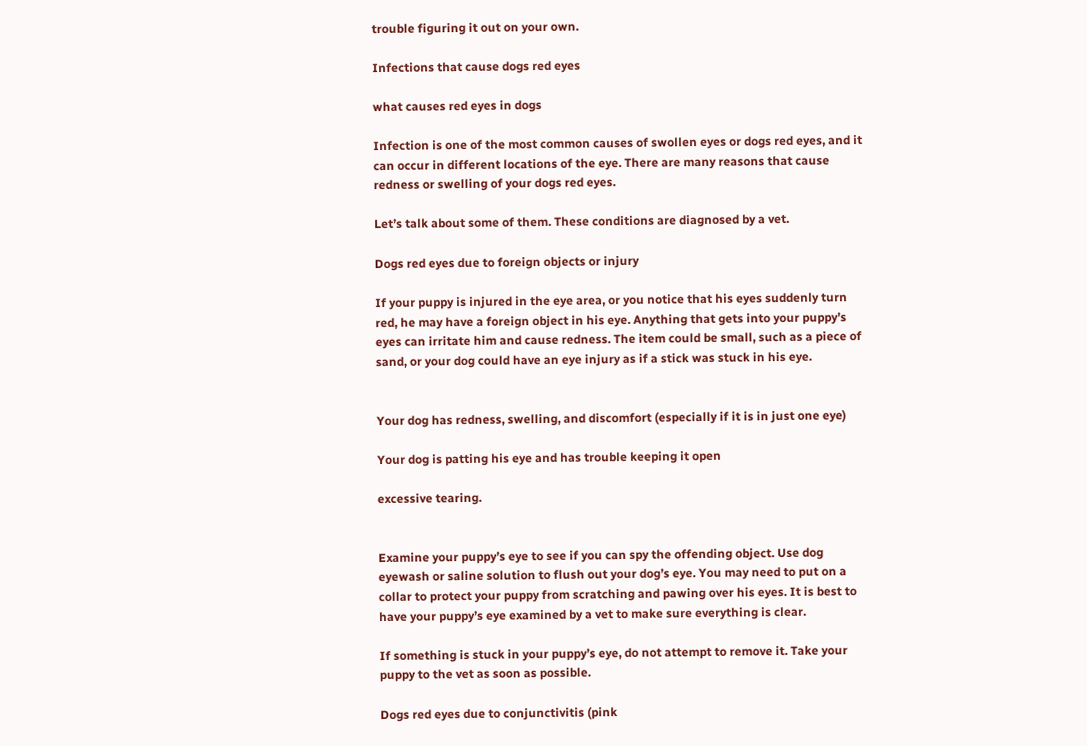trouble figuring it out on your own.

Infections that cause dogs red eyes

what causes red eyes in dogs

Infection is one of the most common causes of swollen eyes or dogs red eyes, and it can occur in different locations of the eye. There are many reasons that cause redness or swelling of your dogs red eyes.

Let’s talk about some of them. These conditions are diagnosed by a vet.

Dogs red eyes due to foreign objects or injury

If your puppy is injured in the eye area, or you notice that his eyes suddenly turn red, he may have a foreign object in his eye. Anything that gets into your puppy’s eyes can irritate him and cause redness. The item could be small, such as a piece of sand, or your dog could have an eye injury as if a stick was stuck in his eye.


Your dog has redness, swelling, and discomfort (especially if it is in just one eye)

Your dog is patting his eye and has trouble keeping it open

excessive tearing.


Examine your puppy’s eye to see if you can spy the offending object. Use dog eyewash or saline solution to flush out your dog’s eye. You may need to put on a collar to protect your puppy from scratching and pawing over his eyes. It is best to have your puppy’s eye examined by a vet to make sure everything is clear.

If something is stuck in your puppy’s eye, do not attempt to remove it. Take your puppy to the vet as soon as possible.

Dogs red eyes due to conjunctivitis (pink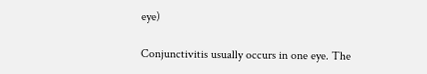eye)

Conjunctivitis usually occurs in one eye. The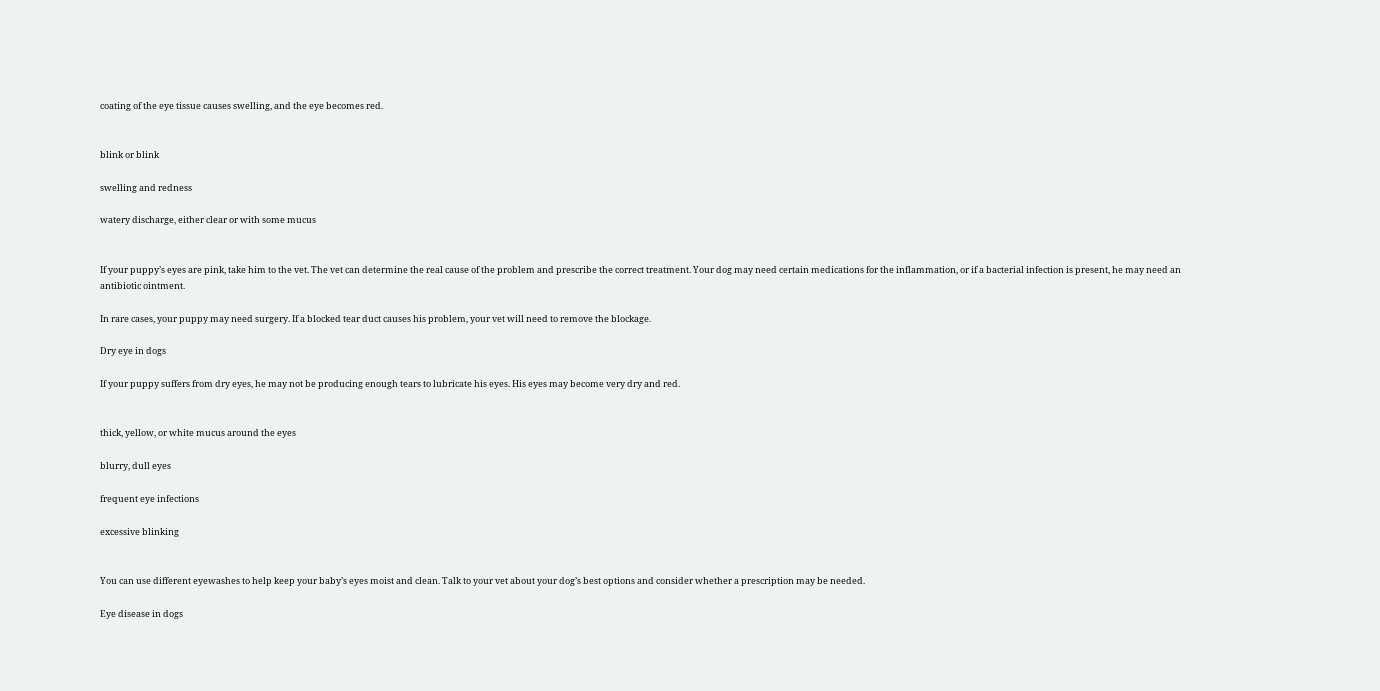coating of the eye tissue causes swelling, and the eye becomes red.


blink or blink

swelling and redness

watery discharge, either clear or with some mucus


If your puppy’s eyes are pink, take him to the vet. The vet can determine the real cause of the problem and prescribe the correct treatment. Your dog may need certain medications for the inflammation, or if a bacterial infection is present, he may need an antibiotic ointment.

In rare cases, your puppy may need surgery. If a blocked tear duct causes his problem, your vet will need to remove the blockage.

Dry eye in dogs

If your puppy suffers from dry eyes, he may not be producing enough tears to lubricate his eyes. His eyes may become very dry and red.


thick, yellow, or white mucus around the eyes

blurry, dull eyes

frequent eye infections

excessive blinking


You can use different eyewashes to help keep your baby’s eyes moist and clean. Talk to your vet about your dog’s best options and consider whether a prescription may be needed.

Eye disease in dogs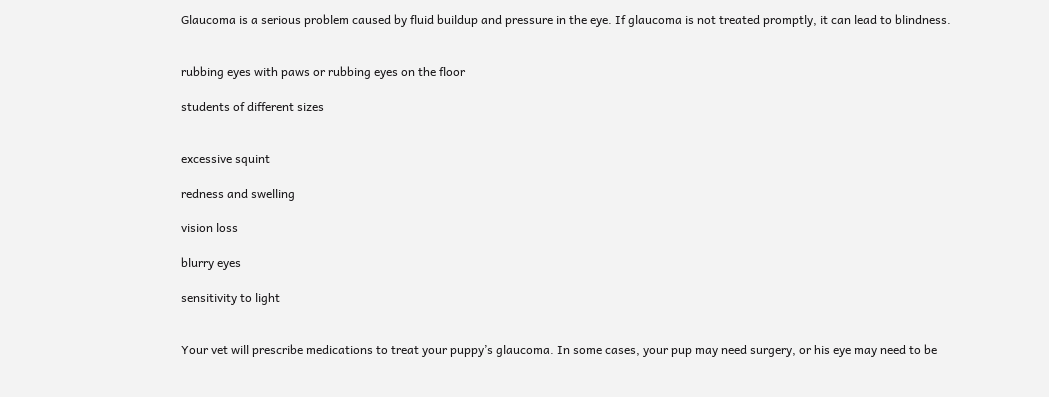Glaucoma is a serious problem caused by fluid buildup and pressure in the eye. If glaucoma is not treated promptly, it can lead to blindness.


rubbing eyes with paws or rubbing eyes on the floor

students of different sizes


excessive squint

redness and swelling

vision loss

blurry eyes

sensitivity to light


Your vet will prescribe medications to treat your puppy’s glaucoma. In some cases, your pup may need surgery, or his eye may need to be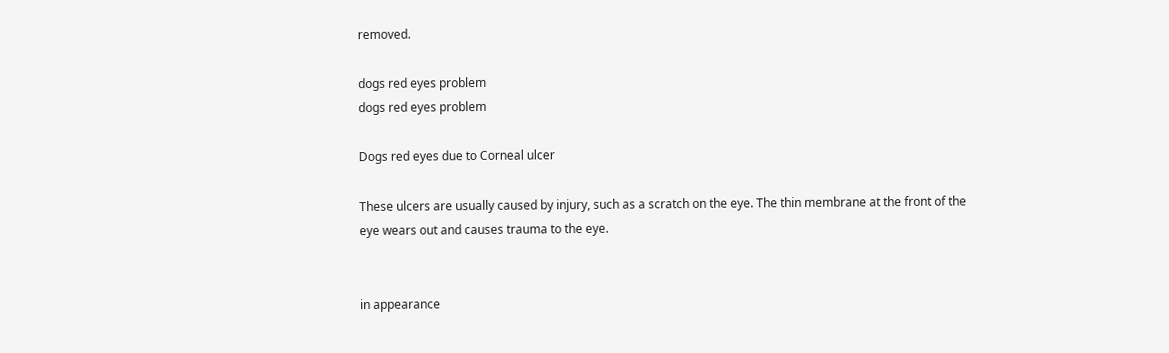removed.

dogs red eyes problem
dogs red eyes problem

Dogs red eyes due to Corneal ulcer

These ulcers are usually caused by injury, such as a scratch on the eye. The thin membrane at the front of the eye wears out and causes trauma to the eye.


in appearance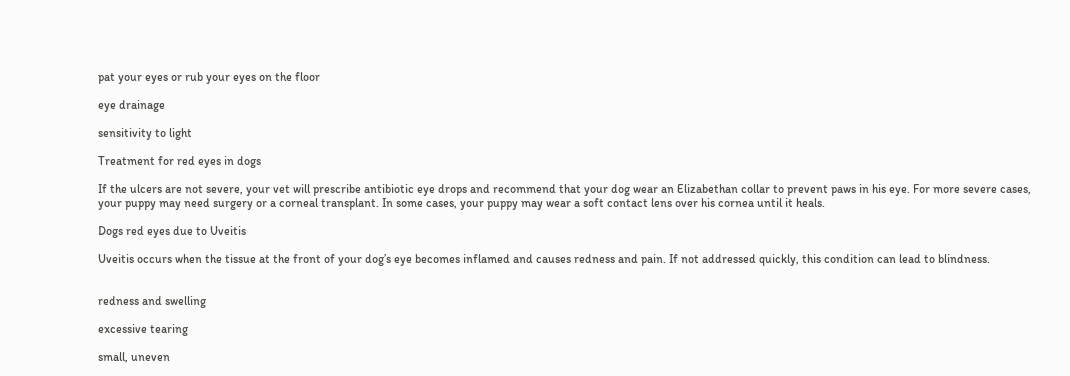pat your eyes or rub your eyes on the floor

eye drainage

sensitivity to light

Treatment for red eyes in dogs

If the ulcers are not severe, your vet will prescribe antibiotic eye drops and recommend that your dog wear an Elizabethan collar to prevent paws in his eye. For more severe cases, your puppy may need surgery or a corneal transplant. In some cases, your puppy may wear a soft contact lens over his cornea until it heals.

Dogs red eyes due to Uveitis

Uveitis occurs when the tissue at the front of your dog’s eye becomes inflamed and causes redness and pain. If not addressed quickly, this condition can lead to blindness.


redness and swelling

excessive tearing

small, uneven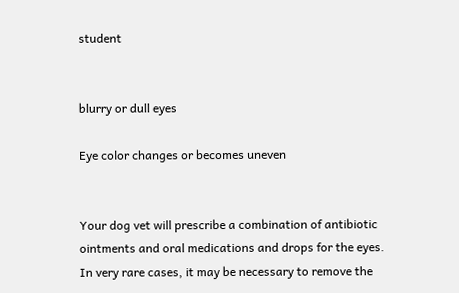student


blurry or dull eyes

Eye color changes or becomes uneven


Your dog vet will prescribe a combination of antibiotic ointments and oral medications and drops for the eyes. In very rare cases, it may be necessary to remove the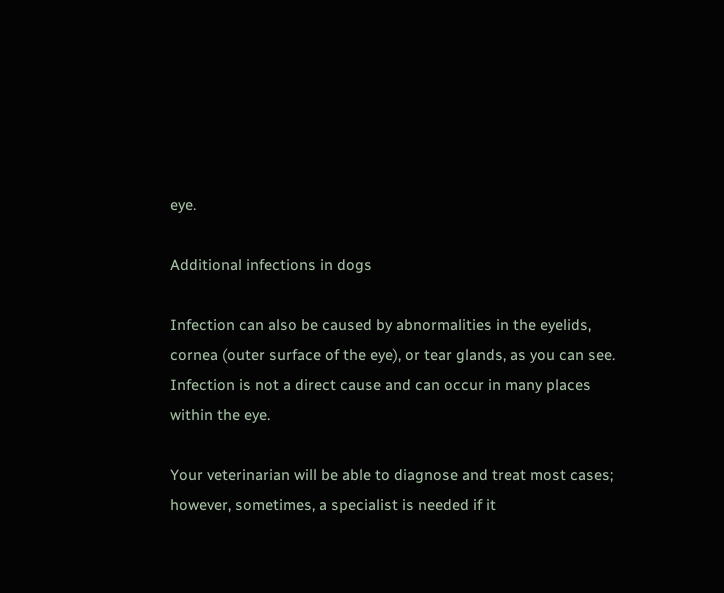eye.

Additional infections in dogs

Infection can also be caused by abnormalities in the eyelids, cornea (outer surface of the eye), or tear glands, as you can see. Infection is not a direct cause and can occur in many places within the eye.

Your veterinarian will be able to diagnose and treat most cases; however, sometimes, a specialist is needed if it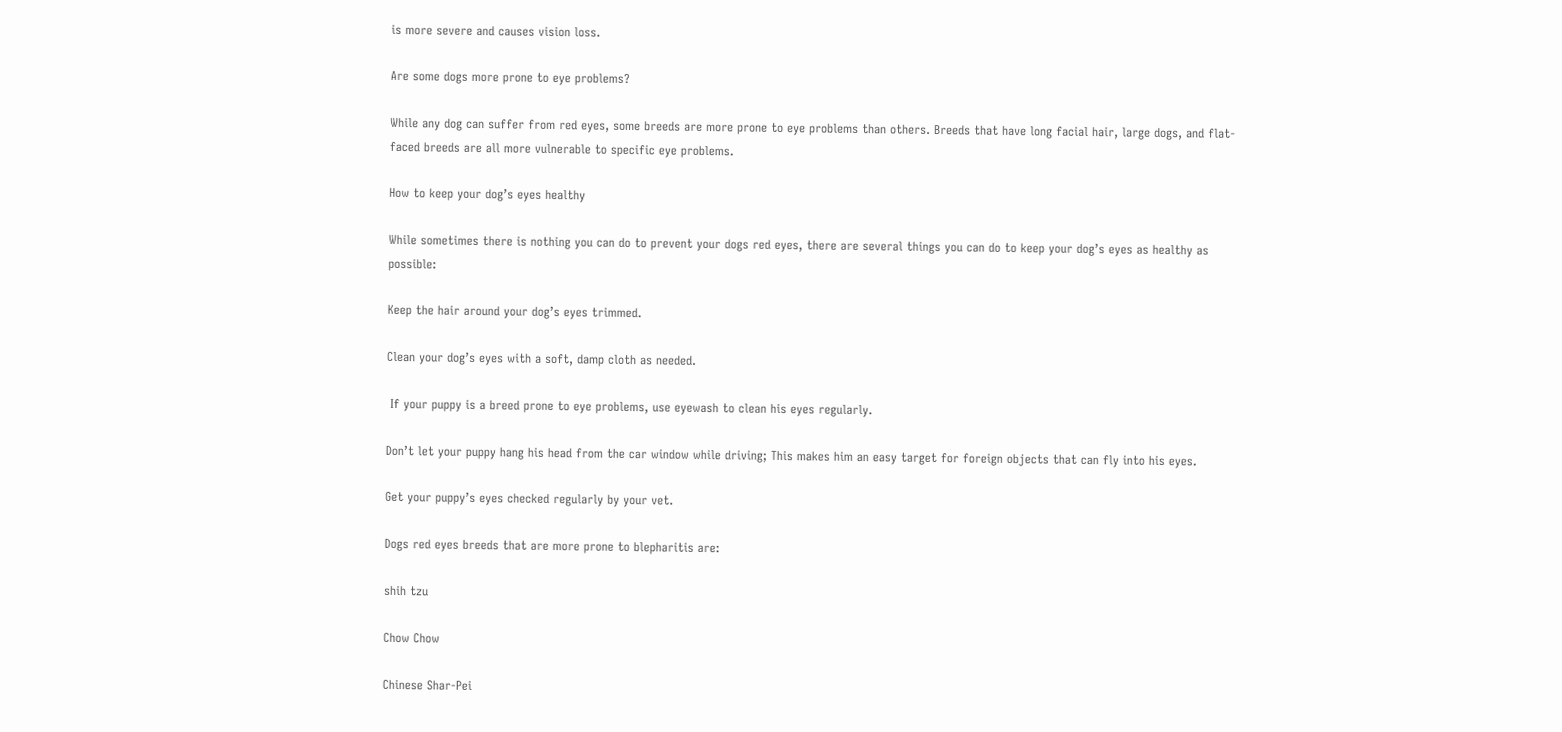is more severe and causes vision loss.

Are some dogs more prone to eye problems?

While any dog can suffer from red eyes, some breeds are more prone to eye problems than others. Breeds that have long facial hair, large dogs, and flat-faced breeds are all more vulnerable to specific eye problems.

How to keep your dog’s eyes healthy

While sometimes there is nothing you can do to prevent your dogs red eyes, there are several things you can do to keep your dog’s eyes as healthy as possible:

Keep the hair around your dog’s eyes trimmed.

Clean your dog’s eyes with a soft, damp cloth as needed.

 If your puppy is a breed prone to eye problems, use eyewash to clean his eyes regularly.

Don’t let your puppy hang his head from the car window while driving; This makes him an easy target for foreign objects that can fly into his eyes.

Get your puppy’s eyes checked regularly by your vet.

Dogs red eyes breeds that are more prone to blepharitis are:

shih tzu

Chow Chow

Chinese Shar-Pei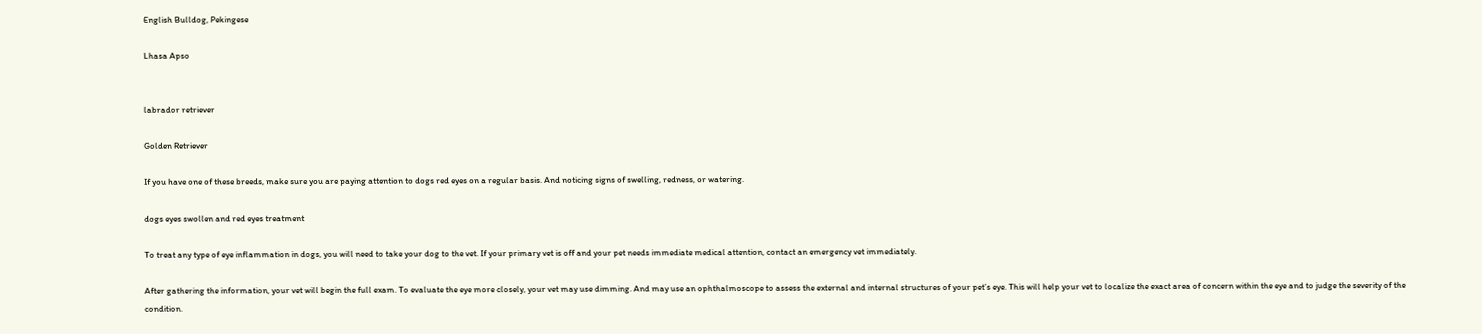English Bulldog, Pekingese

Lhasa Apso


labrador retriever

Golden Retriever

If you have one of these breeds, make sure you are paying attention to dogs red eyes on a regular basis. And noticing signs of swelling, redness, or watering.

dogs eyes swollen and red eyes treatment

To treat any type of eye inflammation in dogs, you will need to take your dog to the vet. If your primary vet is off and your pet needs immediate medical attention, contact an emergency vet immediately.

After gathering the information, your vet will begin the full exam. To evaluate the eye more closely, your vet may use dimming. And may use an ophthalmoscope to assess the external and internal structures of your pet’s eye. This will help your vet to localize the exact area of concern within the eye and to judge the severity of the condition.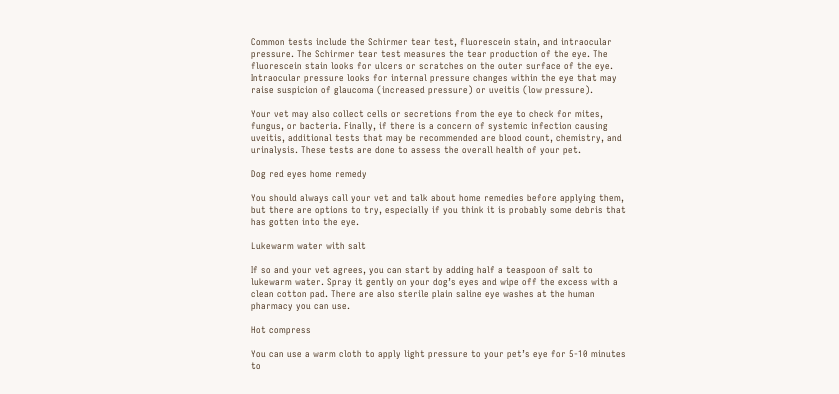Common tests include the Schirmer tear test, fluorescein stain, and intraocular pressure. The Schirmer tear test measures the tear production of the eye. The fluorescein stain looks for ulcers or scratches on the outer surface of the eye. Intraocular pressure looks for internal pressure changes within the eye that may raise suspicion of glaucoma (increased pressure) or uveitis (low pressure).

Your vet may also collect cells or secretions from the eye to check for mites, fungus, or bacteria. Finally, if there is a concern of systemic infection causing uveitis, additional tests that may be recommended are blood count, chemistry, and urinalysis. These tests are done to assess the overall health of your pet.

Dog red eyes home remedy

You should always call your vet and talk about home remedies before applying them, but there are options to try, especially if you think it is probably some debris that has gotten into the eye.

Lukewarm water with salt

If so and your vet agrees, you can start by adding half a teaspoon of salt to lukewarm water. Spray it gently on your dog’s eyes and wipe off the excess with a clean cotton pad. There are also sterile plain saline eye washes at the human pharmacy you can use.

Hot compress

You can use a warm cloth to apply light pressure to your pet’s eye for 5-10 minutes to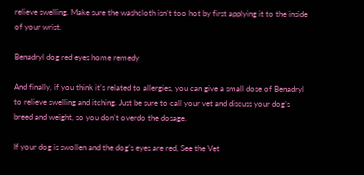relieve swelling. Make sure the washcloth isn’t too hot by first applying it to the inside of your wrist.

Benadryl dog red eyes home remedy

And finally, if you think it’s related to allergies, you can give a small dose of Benadryl to relieve swelling and itching. Just be sure to call your vet and discuss your dog’s breed and weight, so you don’t overdo the dosage.

If your dog is swollen and the dog’s eyes are red, See the Vet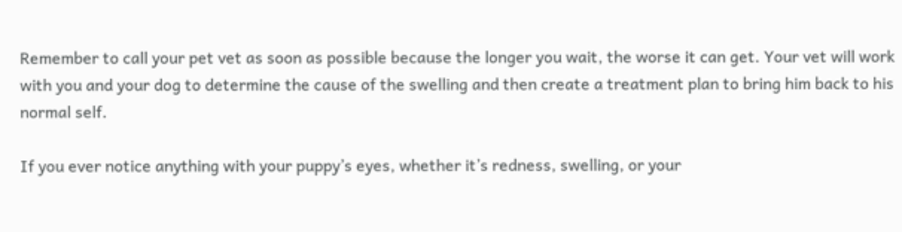Remember to call your pet vet as soon as possible because the longer you wait, the worse it can get. Your vet will work with you and your dog to determine the cause of the swelling and then create a treatment plan to bring him back to his normal self.

If you ever notice anything with your puppy’s eyes, whether it’s redness, swelling, or your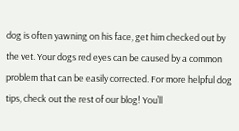dog is often yawning on his face, get him checked out by the vet. Your dogs red eyes can be caused by a common problem that can be easily corrected. For more helpful dog tips, check out the rest of our blog! You’ll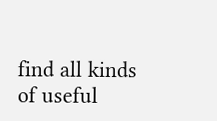find all kinds of useful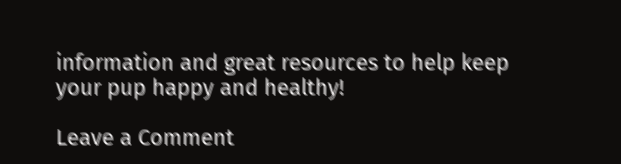information and great resources to help keep your pup happy and healthy!

Leave a Comment